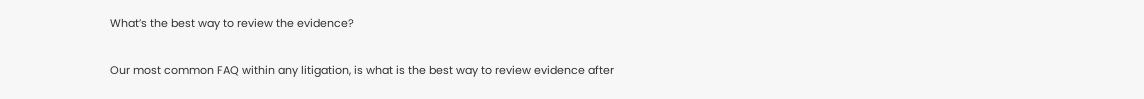What’s the best way to review the evidence?

Our most common FAQ within any litigation, is what is the best way to review evidence after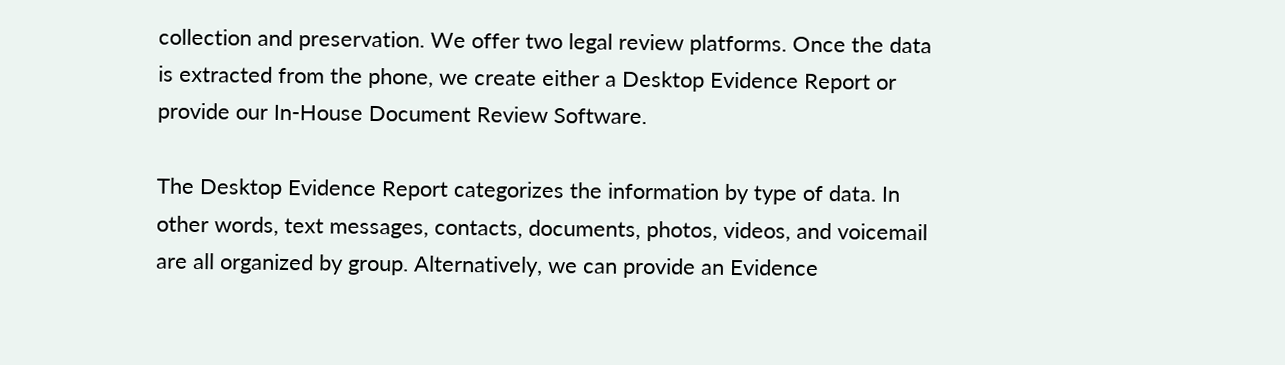collection and preservation. We offer two legal review platforms. Once the data is extracted from the phone, we create either a Desktop Evidence Report or provide our In-House Document Review Software.

The Desktop Evidence Report categorizes the information by type of data. In other words, text messages, contacts, documents, photos, videos, and voicemail are all organized by group. Alternatively, we can provide an Evidence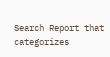Search Report that categorizes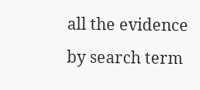all the evidence by search term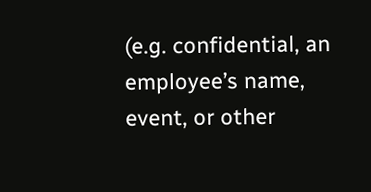(e.g. confidential, an employee’s name, event, or other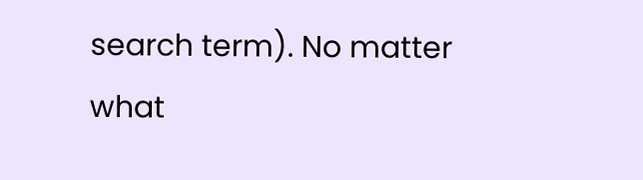search term). No matter what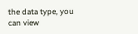the data type, you can view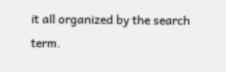it all organized by the search term.